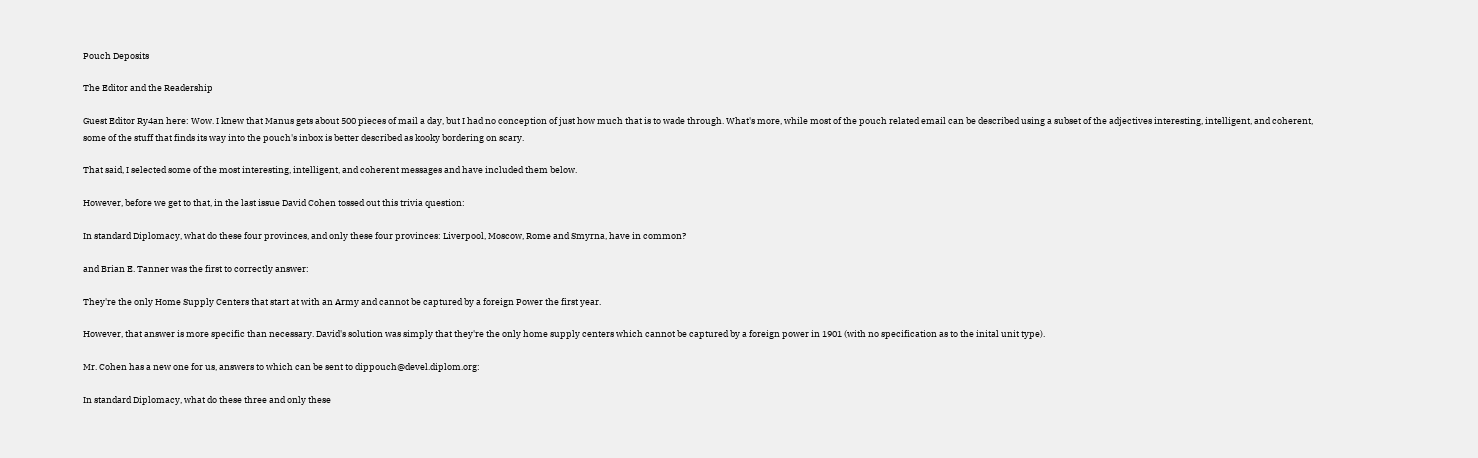Pouch Deposits

The Editor and the Readership

Guest Editor Ry4an here: Wow. I knew that Manus gets about 500 pieces of mail a day, but I had no conception of just how much that is to wade through. What's more, while most of the pouch related email can be described using a subset of the adjectives interesting, intelligent, and coherent, some of the stuff that finds its way into the pouch's inbox is better described as kooky bordering on scary.

That said, I selected some of the most interesting, intelligent, and coherent messages and have included them below.

However, before we get to that, in the last issue David Cohen tossed out this trivia question:

In standard Diplomacy, what do these four provinces, and only these four provinces: Liverpool, Moscow, Rome and Smyrna, have in common?

and Brian E. Tanner was the first to correctly answer:

They're the only Home Supply Centers that start at with an Army and cannot be captured by a foreign Power the first year.

However, that answer is more specific than necessary. David's solution was simply that they're the only home supply centers which cannot be captured by a foreign power in 1901 (with no specification as to the inital unit type).

Mr. Cohen has a new one for us, answers to which can be sent to dippouch@devel.diplom.org:

In standard Diplomacy, what do these three and only these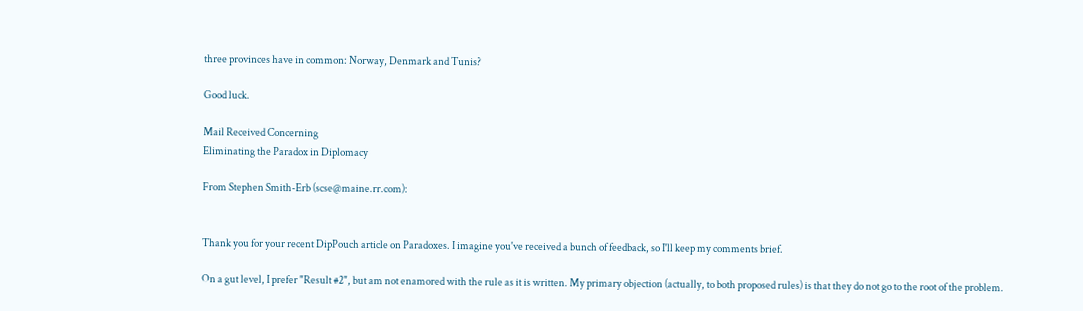three provinces have in common: Norway, Denmark and Tunis?

Good luck.

Mail Received Concerning
Eliminating the Paradox in Diplomacy

From Stephen Smith-Erb (scse@maine.rr.com):


Thank you for your recent DipPouch article on Paradoxes. I imagine you've received a bunch of feedback, so I'll keep my comments brief.

On a gut level, I prefer "Result #2", but am not enamored with the rule as it is written. My primary objection (actually, to both proposed rules) is that they do not go to the root of the problem.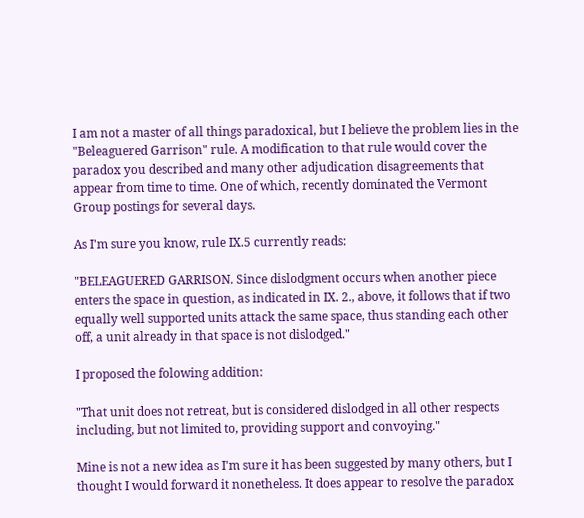I am not a master of all things paradoxical, but I believe the problem lies in the "Beleaguered Garrison" rule. A modification to that rule would cover the paradox you described and many other adjudication disagreements that appear from time to time. One of which, recently dominated the Vermont Group postings for several days.

As I'm sure you know, rule IX.5 currently reads:

"BELEAGUERED GARRISON. Since dislodgment occurs when another piece enters the space in question, as indicated in IX. 2., above, it follows that if two equally well supported units attack the same space, thus standing each other off, a unit already in that space is not dislodged."

I proposed the folowing addition:

"That unit does not retreat, but is considered dislodged in all other respects including, but not limited to, providing support and convoying."

Mine is not a new idea as I'm sure it has been suggested by many others, but I thought I would forward it nonetheless. It does appear to resolve the paradox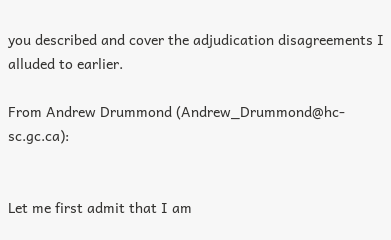you described and cover the adjudication disagreements I alluded to earlier.

From Andrew Drummond (Andrew_Drummond@hc-sc.gc.ca):


Let me first admit that I am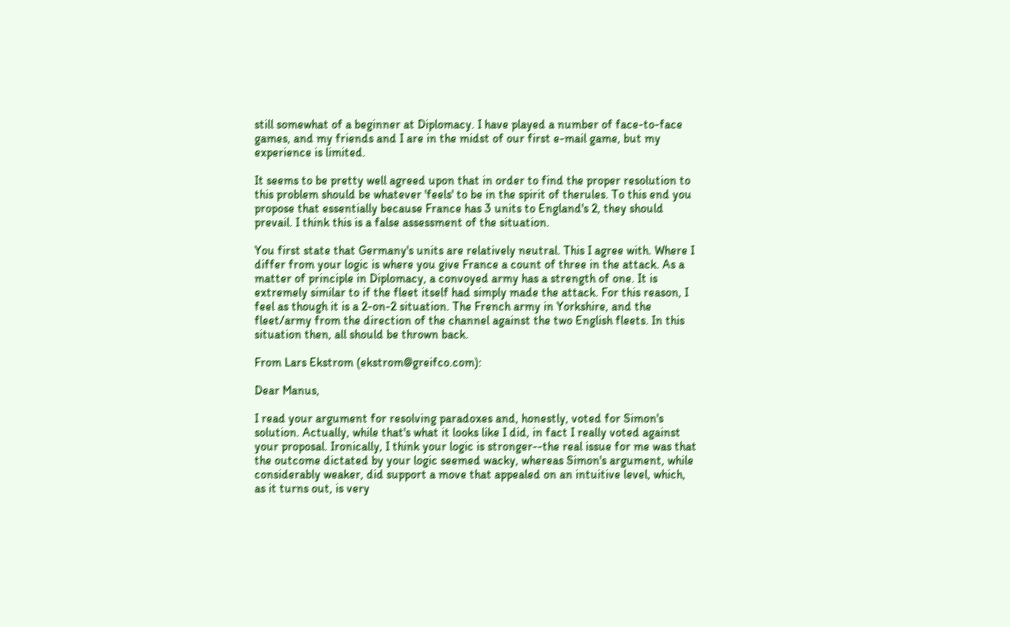still somewhat of a beginner at Diplomacy. I have played a number of face-to-face games, and my friends and I are in the midst of our first e-mail game, but my experience is limited.

It seems to be pretty well agreed upon that in order to find the proper resolution to this problem should be whatever 'feels' to be in the spirit of therules. To this end you propose that essentially because France has 3 units to England's 2, they should prevail. I think this is a false assessment of the situation.

You first state that Germany's units are relatively neutral. This I agree with. Where I differ from your logic is where you give France a count of three in the attack. As a matter of principle in Diplomacy, a convoyed army has a strength of one. It is extremely similar to if the fleet itself had simply made the attack. For this reason, I feel as though it is a 2-on-2 situation. The French army in Yorkshire, and the fleet/army from the direction of the channel against the two English fleets. In this situation then, all should be thrown back.

From Lars Ekstrom (ekstrom@greifco.com):

Dear Manus,

I read your argument for resolving paradoxes and, honestly, voted for Simon's solution. Actually, while that's what it looks like I did, in fact I really voted against your proposal. Ironically, I think your logic is stronger--the real issue for me was that the outcome dictated by your logic seemed wacky, whereas Simon's argument, while considerably weaker, did support a move that appealed on an intuitive level, which, as it turns out, is very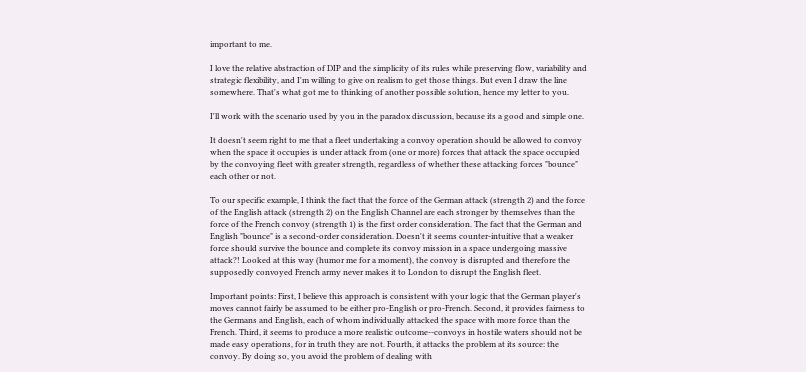important to me.

I love the relative abstraction of DIP and the simplicity of its rules while preserving flow, variability and strategic flexibility, and I'm willing to give on realism to get those things. But even I draw the line somewhere. That's what got me to thinking of another possible solution, hence my letter to you.

I'll work with the scenario used by you in the paradox discussion, because its a good and simple one.

It doesn't seem right to me that a fleet undertaking a convoy operation should be allowed to convoy when the space it occupies is under attack from (one or more) forces that attack the space occupied by the convoying fleet with greater strength, regardless of whether these attacking forces "bounce" each other or not.

To our specific example, I think the fact that the force of the German attack (strength 2) and the force of the English attack (strength 2) on the English Channel are each stronger by themselves than the force of the French convoy (strength 1) is the first order consideration. The fact that the German and English "bounce" is a second-order consideration. Doesn't it seems counter-intuitive that a weaker force should survive the bounce and complete its convoy mission in a space undergoing massive attack?! Looked at this way (humor me for a moment), the convoy is disrupted and therefore the supposedly convoyed French army never makes it to London to disrupt the English fleet.

Important points: First, I believe this approach is consistent with your logic that the German player's moves cannot fairly be assumed to be either pro-English or pro-French. Second, it provides fairness to the Germans and English, each of whom individually attacked the space with more force than the French. Third, it seems to produce a more realistic outcome--convoys in hostile waters should not be made easy operations, for in truth they are not. Fourth, it attacks the problem at its source: the convoy. By doing so, you avoid the problem of dealing with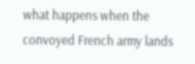what happens when the convoyed French army lands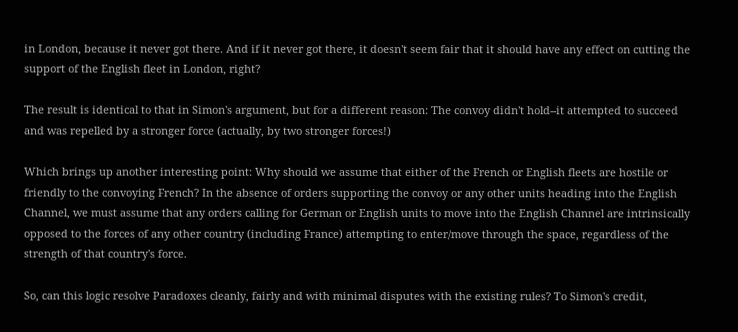in London, because it never got there. And if it never got there, it doesn't seem fair that it should have any effect on cutting the support of the English fleet in London, right?

The result is identical to that in Simon's argument, but for a different reason: The convoy didn't hold--it attempted to succeed and was repelled by a stronger force (actually, by two stronger forces!)

Which brings up another interesting point: Why should we assume that either of the French or English fleets are hostile or friendly to the convoying French? In the absence of orders supporting the convoy or any other units heading into the English Channel, we must assume that any orders calling for German or English units to move into the English Channel are intrinsically opposed to the forces of any other country (including France) attempting to enter/move through the space, regardless of the strength of that country's force.

So, can this logic resolve Paradoxes cleanly, fairly and with minimal disputes with the existing rules? To Simon's credit,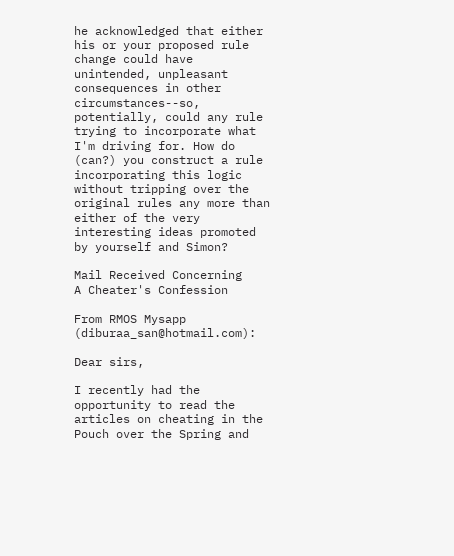he acknowledged that either his or your proposed rule change could have unintended, unpleasant consequences in other circumstances--so, potentially, could any rule trying to incorporate what I'm driving for. How do (can?) you construct a rule incorporating this logic without tripping over the original rules any more than either of the very interesting ideas promoted by yourself and Simon?

Mail Received Concerning
A Cheater's Confession

From RMOS Mysapp (diburaa_san@hotmail.com):

Dear sirs,

I recently had the opportunity to read the articles on cheating in the Pouch over the Spring and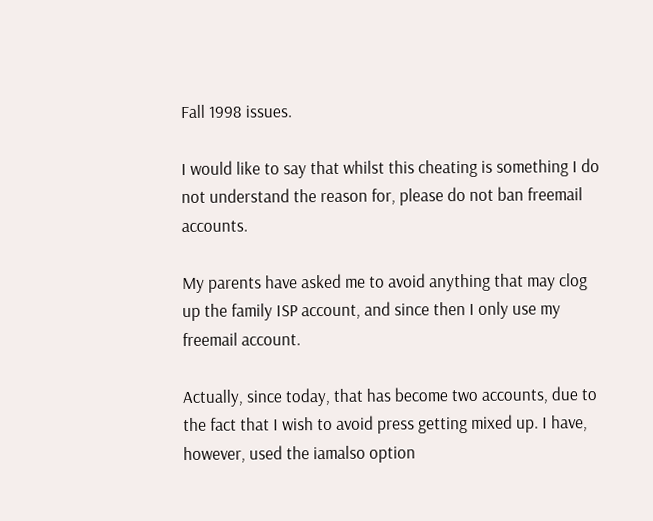Fall 1998 issues.

I would like to say that whilst this cheating is something I do not understand the reason for, please do not ban freemail accounts.

My parents have asked me to avoid anything that may clog up the family ISP account, and since then I only use my freemail account.

Actually, since today, that has become two accounts, due to the fact that I wish to avoid press getting mixed up. I have, however, used the iamalso option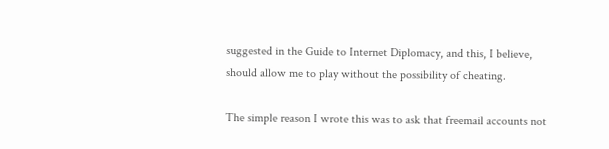suggested in the Guide to Internet Diplomacy, and this, I believe, should allow me to play without the possibility of cheating.

The simple reason I wrote this was to ask that freemail accounts not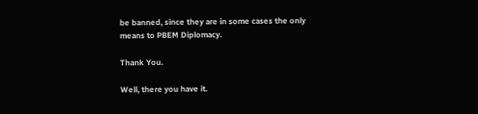be banned, since they are in some cases the only means to PBEM Diplomacy.

Thank You.

Well, there you have it.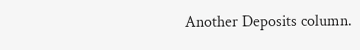Another Deposits column.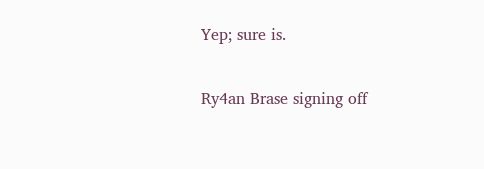Yep; sure is.

Ry4an Brase signing off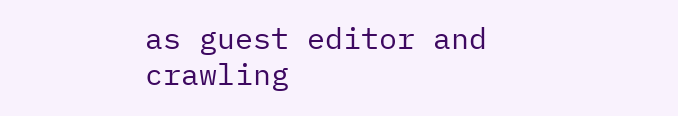as guest editor and crawling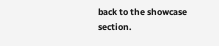back to the showcase section.